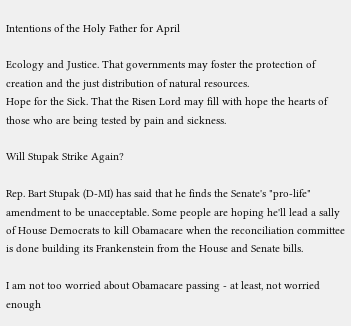Intentions of the Holy Father for April

Ecology and Justice. That governments may foster the protection of creation and the just distribution of natural resources.
Hope for the Sick. That the Risen Lord may fill with hope the hearts of those who are being tested by pain and sickness.

Will Stupak Strike Again?

Rep. Bart Stupak (D-MI) has said that he finds the Senate's "pro-life" amendment to be unacceptable. Some people are hoping he'll lead a sally of House Democrats to kill Obamacare when the reconciliation committee is done building its Frankenstein from the House and Senate bills.

I am not too worried about Obamacare passing - at least, not worried enough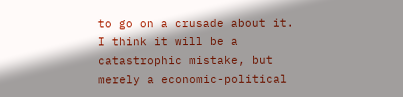to go on a crusade about it. I think it will be a catastrophic mistake, but merely a economic-political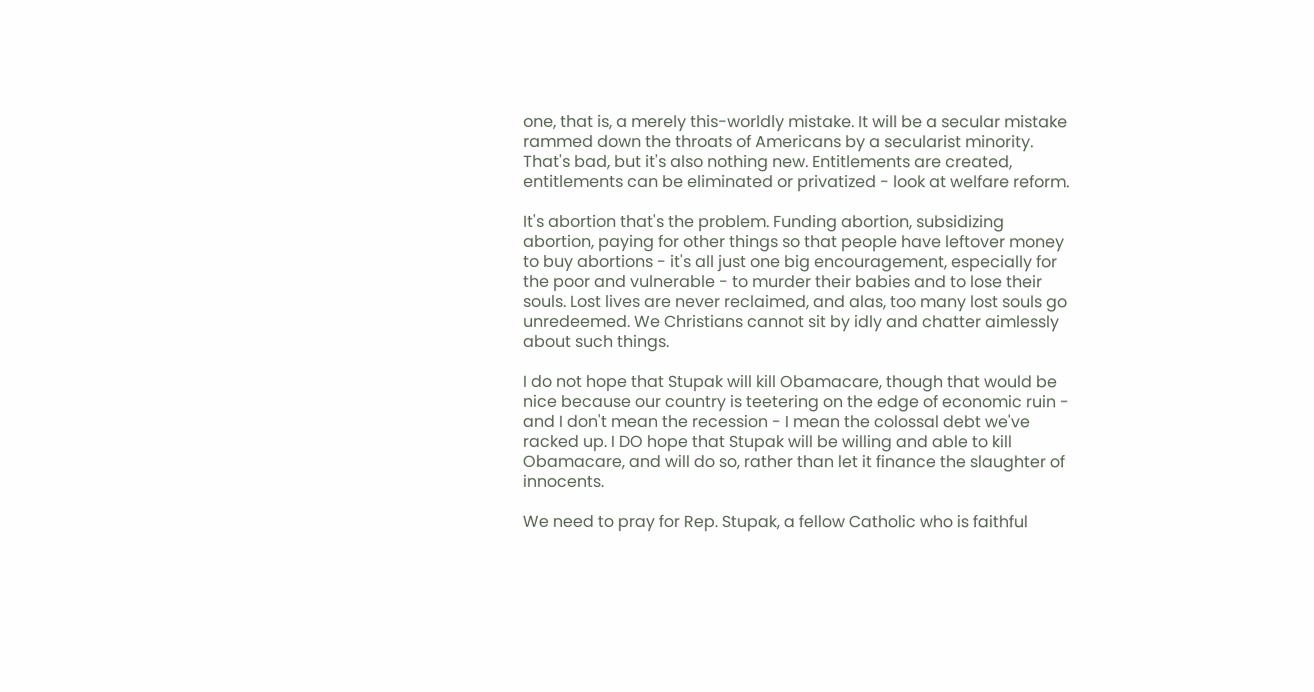one, that is, a merely this-worldly mistake. It will be a secular mistake rammed down the throats of Americans by a secularist minority. That's bad, but it's also nothing new. Entitlements are created, entitlements can be eliminated or privatized - look at welfare reform.

It's abortion that's the problem. Funding abortion, subsidizing abortion, paying for other things so that people have leftover money to buy abortions - it's all just one big encouragement, especially for the poor and vulnerable - to murder their babies and to lose their souls. Lost lives are never reclaimed, and alas, too many lost souls go unredeemed. We Christians cannot sit by idly and chatter aimlessly about such things.

I do not hope that Stupak will kill Obamacare, though that would be nice because our country is teetering on the edge of economic ruin - and I don't mean the recession - I mean the colossal debt we've racked up. I DO hope that Stupak will be willing and able to kill Obamacare, and will do so, rather than let it finance the slaughter of innocents.

We need to pray for Rep. Stupak, a fellow Catholic who is faithful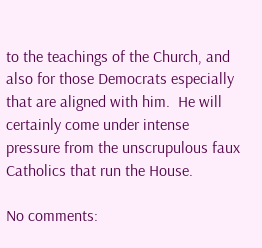to the teachings of the Church, and also for those Democrats especially that are aligned with him.  He will certainly come under intense pressure from the unscrupulous faux Catholics that run the House.

No comments: